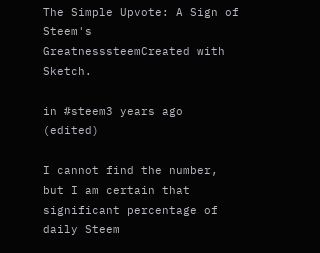The Simple Upvote: A Sign of Steem's GreatnesssteemCreated with Sketch.

in #steem3 years ago (edited)

I cannot find the number, but I am certain that significant percentage of daily Steem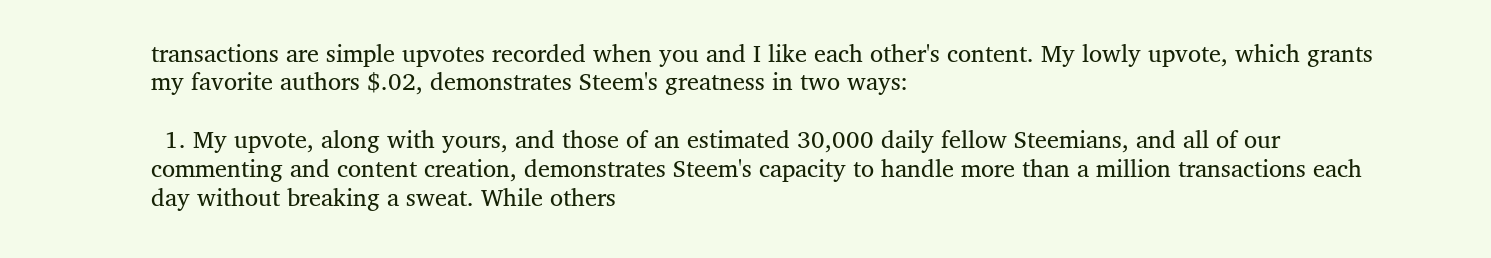transactions are simple upvotes recorded when you and I like each other's content. My lowly upvote, which grants my favorite authors $.02, demonstrates Steem's greatness in two ways:

  1. My upvote, along with yours, and those of an estimated 30,000 daily fellow Steemians, and all of our commenting and content creation, demonstrates Steem's capacity to handle more than a million transactions each day without breaking a sweat. While others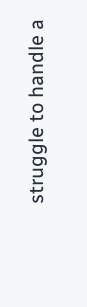struggle to handle a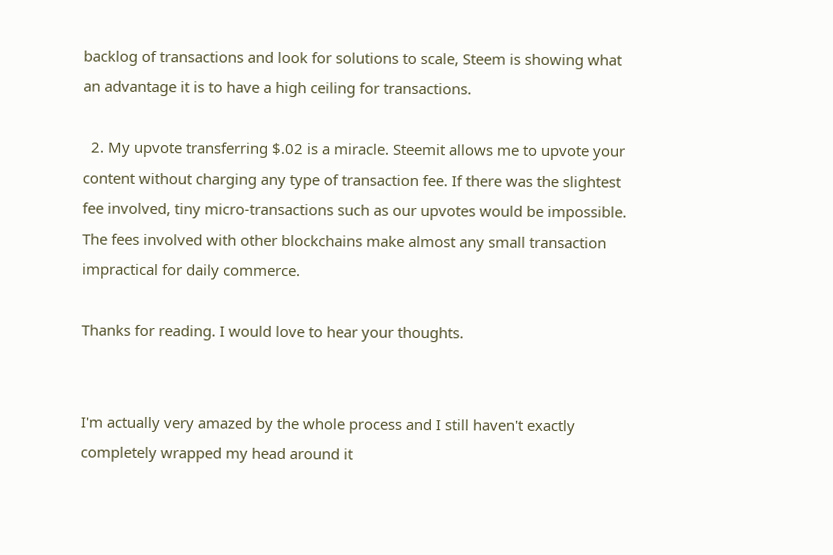backlog of transactions and look for solutions to scale, Steem is showing what an advantage it is to have a high ceiling for transactions.

  2. My upvote transferring $.02 is a miracle. Steemit allows me to upvote your content without charging any type of transaction fee. If there was the slightest fee involved, tiny micro-transactions such as our upvotes would be impossible. The fees involved with other blockchains make almost any small transaction impractical for daily commerce.

Thanks for reading. I would love to hear your thoughts.


I'm actually very amazed by the whole process and I still haven't exactly completely wrapped my head around it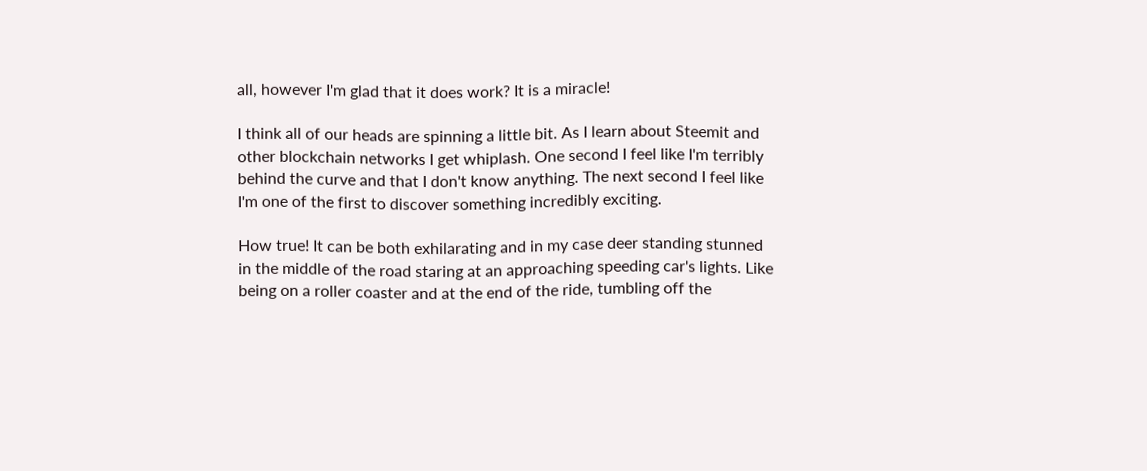all, however I'm glad that it does work? It is a miracle!

I think all of our heads are spinning a little bit. As I learn about Steemit and other blockchain networks I get whiplash. One second I feel like I'm terribly behind the curve and that I don't know anything. The next second I feel like I'm one of the first to discover something incredibly exciting.

How true! It can be both exhilarating and in my case deer standing stunned in the middle of the road staring at an approaching speeding car's lights. Like being on a roller coaster and at the end of the ride, tumbling off the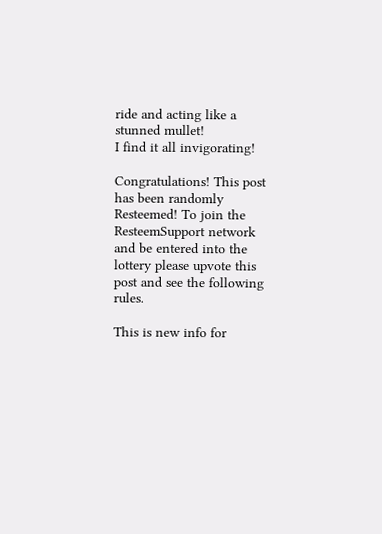ride and acting like a stunned mullet!
I find it all invigorating!

Congratulations! This post has been randomly Resteemed! To join the ResteemSupport network and be entered into the lottery please upvote this post and see the following rules.

This is new info for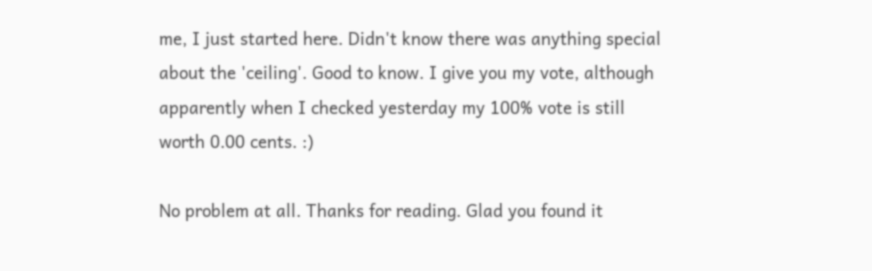me, I just started here. Didn't know there was anything special about the 'ceiling'. Good to know. I give you my vote, although apparently when I checked yesterday my 100% vote is still worth 0.00 cents. :)

No problem at all. Thanks for reading. Glad you found it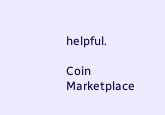helpful.

Coin Marketplace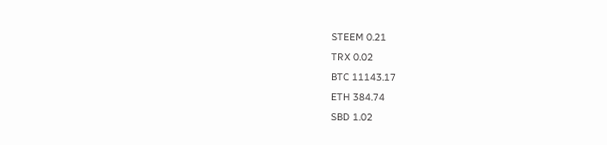STEEM 0.21
TRX 0.02
BTC 11143.17
ETH 384.74
SBD 1.02